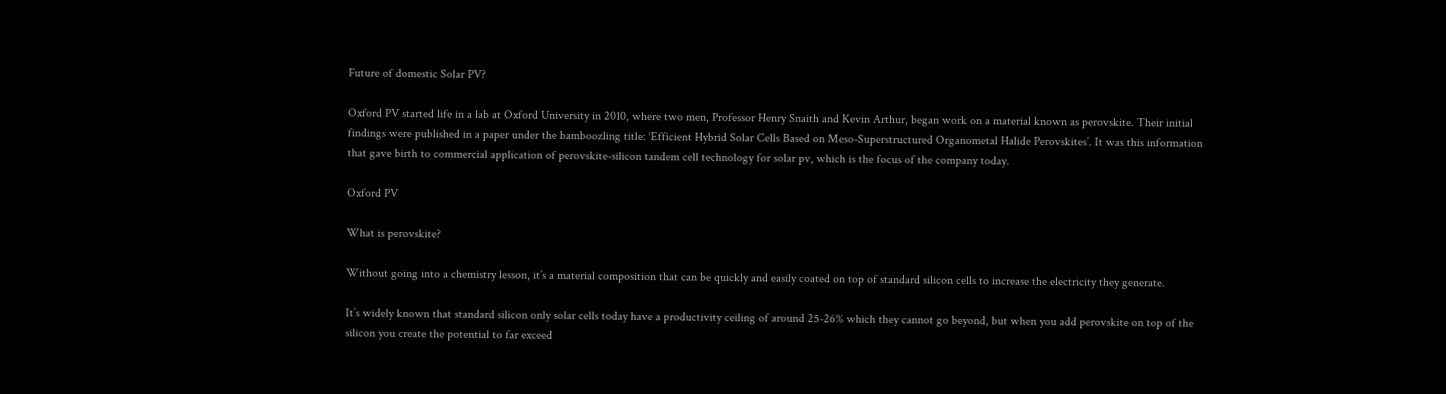Future of domestic Solar PV?

Oxford PV started life in a lab at Oxford University in 2010, where two men, Professor Henry Snaith and Kevin Arthur, began work on a material known as perovskite. Their initial findings were published in a paper under the bamboozling title: ‘Efficient Hybrid Solar Cells Based on Meso-Superstructured Organometal Halide Perovskites’. It was this information that gave birth to commercial application of perovskite-silicon tandem cell technology for solar pv, which is the focus of the company today.

Oxford PV

What is perovskite?

Without going into a chemistry lesson, it’s a material composition that can be quickly and easily coated on top of standard silicon cells to increase the electricity they generate.

It’s widely known that standard silicon only solar cells today have a productivity ceiling of around 25-26% which they cannot go beyond, but when you add perovskite on top of the silicon you create the potential to far exceed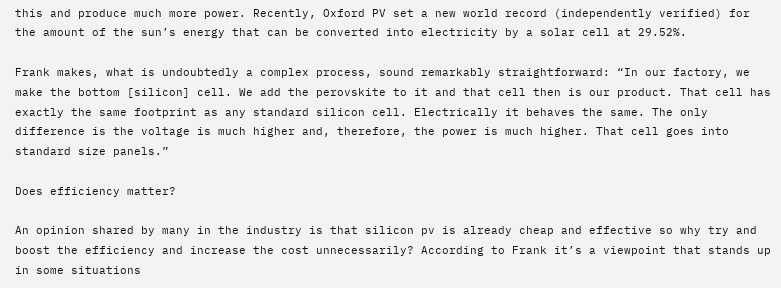this and produce much more power. Recently, Oxford PV set a new world record (independently verified) for the amount of the sun’s energy that can be converted into electricity by a solar cell at 29.52%.

Frank makes, what is undoubtedly a complex process, sound remarkably straightforward: “In our factory, we make the bottom [silicon] cell. We add the perovskite to it and that cell then is our product. That cell has exactly the same footprint as any standard silicon cell. Electrically it behaves the same. The only difference is the voltage is much higher and, therefore, the power is much higher. That cell goes into standard size panels.”

Does efficiency matter?

An opinion shared by many in the industry is that silicon pv is already cheap and effective so why try and boost the efficiency and increase the cost unnecessarily? According to Frank it’s a viewpoint that stands up in some situations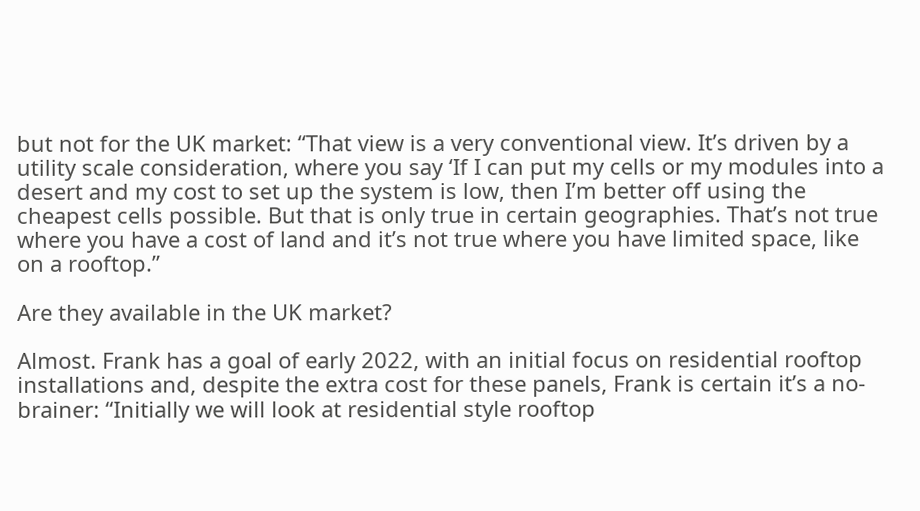but not for the UK market: “That view is a very conventional view. It’s driven by a utility scale consideration, where you say ‘If I can put my cells or my modules into a desert and my cost to set up the system is low, then I’m better off using the cheapest cells possible. But that is only true in certain geographies. That’s not true where you have a cost of land and it’s not true where you have limited space, like on a rooftop.”

Are they available in the UK market?

Almost. Frank has a goal of early 2022, with an initial focus on residential rooftop installations and, despite the extra cost for these panels, Frank is certain it’s a no-brainer: “Initially we will look at residential style rooftop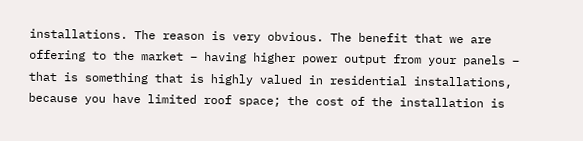installations. The reason is very obvious. The benefit that we are offering to the market – having higher power output from your panels – that is something that is highly valued in residential installations, because you have limited roof space; the cost of the installation is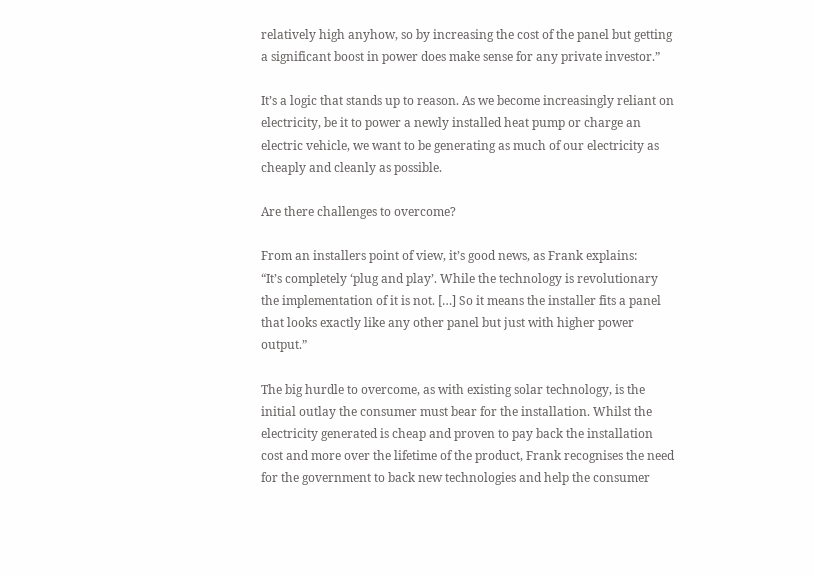relatively high anyhow, so by increasing the cost of the panel but getting a significant boost in power does make sense for any private investor.”

It’s a logic that stands up to reason. As we become increasingly reliant on electricity, be it to power a newly installed heat pump or charge an electric vehicle, we want to be generating as much of our electricity as cheaply and cleanly as possible.

Are there challenges to overcome?

From an installers point of view, it’s good news, as Frank explains:
“It’s completely ‘plug and play’. While the technology is revolutionary the implementation of it is not. […] So it means the installer fits a panel that looks exactly like any other panel but just with higher power output.”

The big hurdle to overcome, as with existing solar technology, is the initial outlay the consumer must bear for the installation. Whilst the electricity generated is cheap and proven to pay back the installation cost and more over the lifetime of the product, Frank recognises the need for the government to back new technologies and help the consumer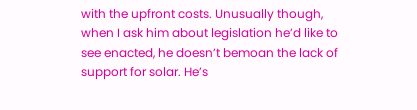with the upfront costs. Unusually though, when I ask him about legislation he’d like to see enacted, he doesn’t bemoan the lack of support for solar. He’s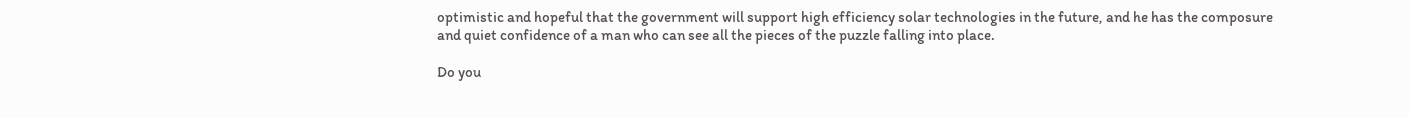optimistic and hopeful that the government will support high efficiency solar technologies in the future, and he has the composure and quiet confidence of a man who can see all the pieces of the puzzle falling into place.

Do you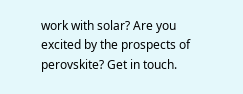work with solar? Are you excited by the prospects of perovskite? Get in touch.